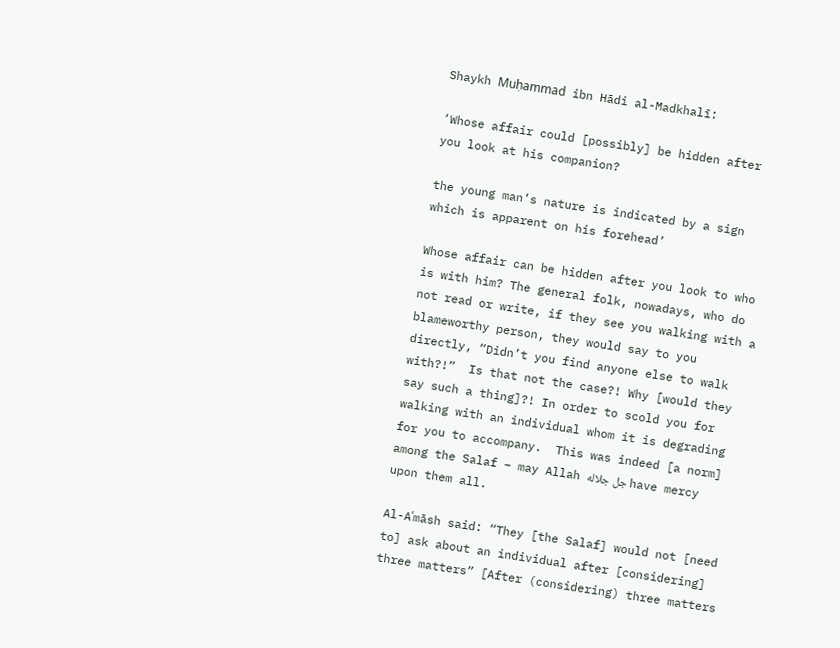Shaykh Muḥammad ibn Hādi al-Madkhalī:

‘Whose affair could [possibly] be hidden after you look at his companion?

the young man’s nature is indicated by a sign which is apparent on his forehead’

Whose affair can be hidden after you look to who is with him? The general folk, nowadays, who do not read or write, if they see you walking with a blameworthy person, they would say to you directly, “Didn’t you find anyone else to walk with?!”  Is that not the case?! Why [would they say such a thing]?! In order to scold you for walking with an individual whom it is degrading for you to accompany.  This was indeed [a norm] among the Salaf – may Allah جل جلاله have mercy upon them all.

Al-Aʿmāsh said: “They [the Salaf] would not [need to] ask about an individual after [considering] three matters” [After (considering) three matters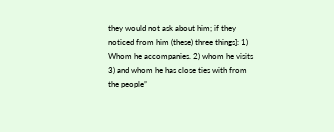they would not ask about him; if they noticed from him (these) three things]: 1) Whom he accompanies. 2) whom he visits 3) and whom he has close ties with from the people”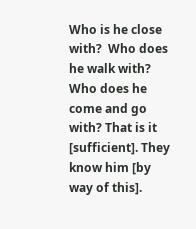Who is he close with?  Who does he walk with? Who does he come and go with? That is it [sufficient]. They know him [by way of this].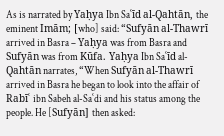As is narrated by Yaḥya Ibn Saʿīd al-Qahtān, the eminent Imām; [who] said: “Sufyān al-Thawrī arrived in Basra – Yaḥya was from Basra and Sufyān was from Kūfa. Yaḥya Ibn Saʿīd al-Qahtān narrates, “When Sufyān al-Thawrī arrived in Basra he began to look into the affair of Rabīʿ ibn Sabeh al-Saʿdi and his status among the people. He [Sufyān] then asked: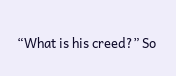“What is his creed?” So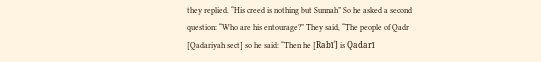they replied. “His creed is nothing but Sunnah” So he asked a second question: “Who are his entourage?” They said, “The people of Qadr [Qadariyah sect] so he said: “Then he [Rabīʿ] is Qadarī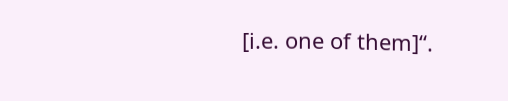[i.e. one of them]“.